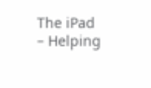The iPad – Helping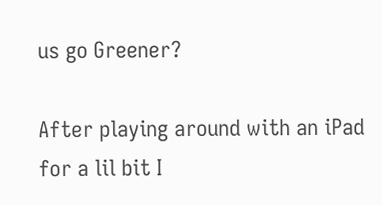us go Greener?

After playing around with an iPad for a lil bit I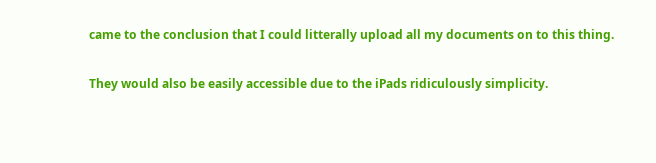came to the conclusion that I could litterally upload all my documents on to this thing.

They would also be easily accessible due to the iPads ridiculously simplicity.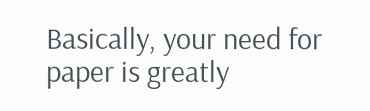Basically, your need for paper is greatly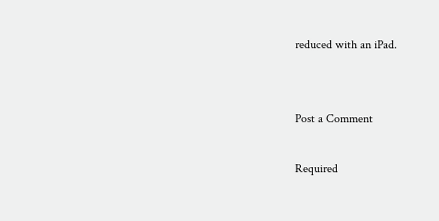reduced with an iPad.


Post a Comment

Required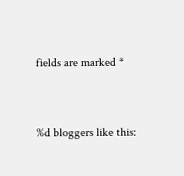fields are marked *


%d bloggers like this: